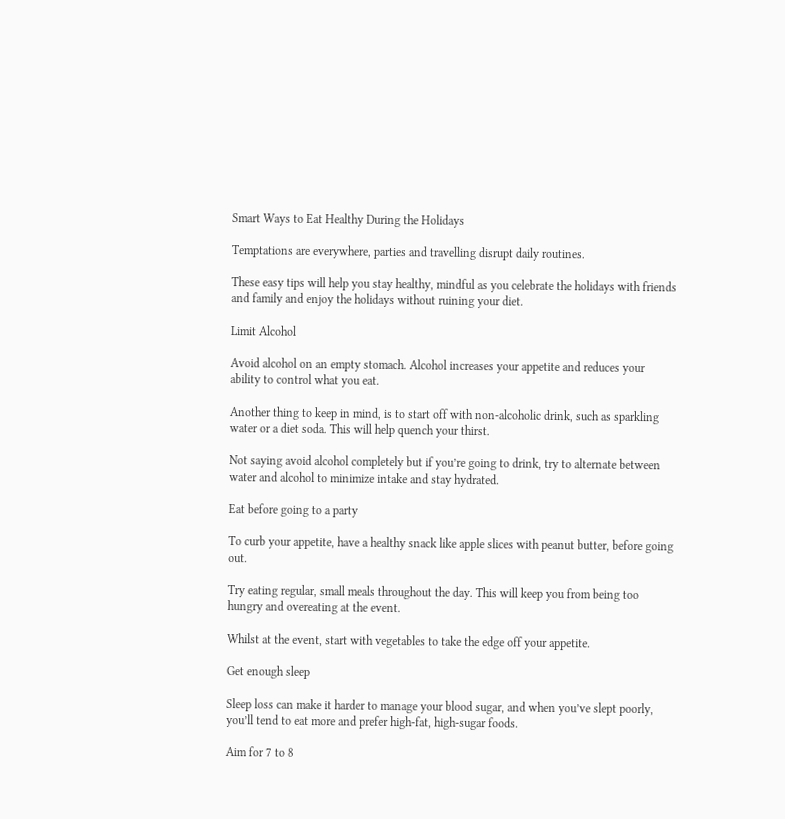Smart Ways to Eat Healthy During the Holidays

Temptations are everywhere, parties and travelling disrupt daily routines.

These easy tips will help you stay healthy, mindful as you celebrate the holidays with friends and family and enjoy the holidays without ruining your diet.

Limit Alcohol

Avoid alcohol on an empty stomach. Alcohol increases your appetite and reduces your ability to control what you eat.

Another thing to keep in mind, is to start off with non-alcoholic drink, such as sparkling water or a diet soda. This will help quench your thirst.

Not saying avoid alcohol completely but if you’re going to drink, try to alternate between water and alcohol to minimize intake and stay hydrated.

Eat before going to a party

To curb your appetite, have a healthy snack like apple slices with peanut butter, before going out.

Try eating regular, small meals throughout the day. This will keep you from being too hungry and overeating at the event.

Whilst at the event, start with vegetables to take the edge off your appetite.

Get enough sleep

Sleep loss can make it harder to manage your blood sugar, and when you’ve slept poorly, you’ll tend to eat more and prefer high-fat, high-sugar foods.

Aim for 7 to 8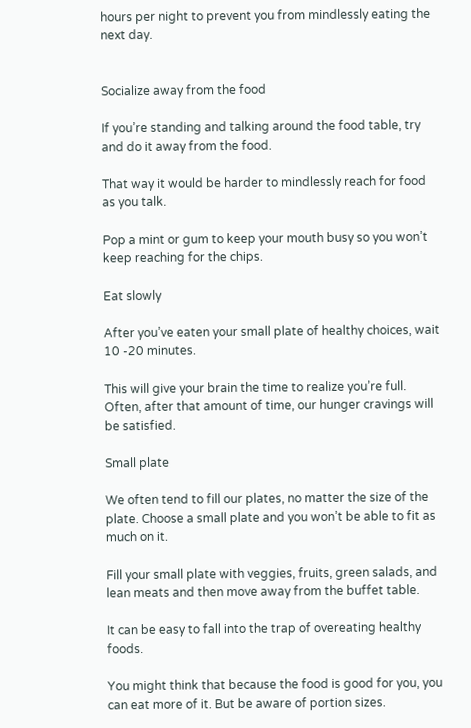hours per night to prevent you from mindlessly eating the next day.


Socialize away from the food

If you’re standing and talking around the food table, try and do it away from the food.

That way it would be harder to mindlessly reach for food as you talk.

Pop a mint or gum to keep your mouth busy so you won’t keep reaching for the chips.

Eat slowly

After you’ve eaten your small plate of healthy choices, wait 10 -20 minutes.

This will give your brain the time to realize you’re full. Often, after that amount of time, our hunger cravings will be satisfied.

Small plate

We often tend to fill our plates, no matter the size of the plate. Choose a small plate and you won’t be able to fit as much on it.

Fill your small plate with veggies, fruits, green salads, and lean meats and then move away from the buffet table.

It can be easy to fall into the trap of overeating healthy foods.

You might think that because the food is good for you, you can eat more of it. But be aware of portion sizes.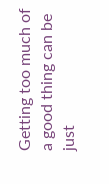Getting too much of a good thing can be just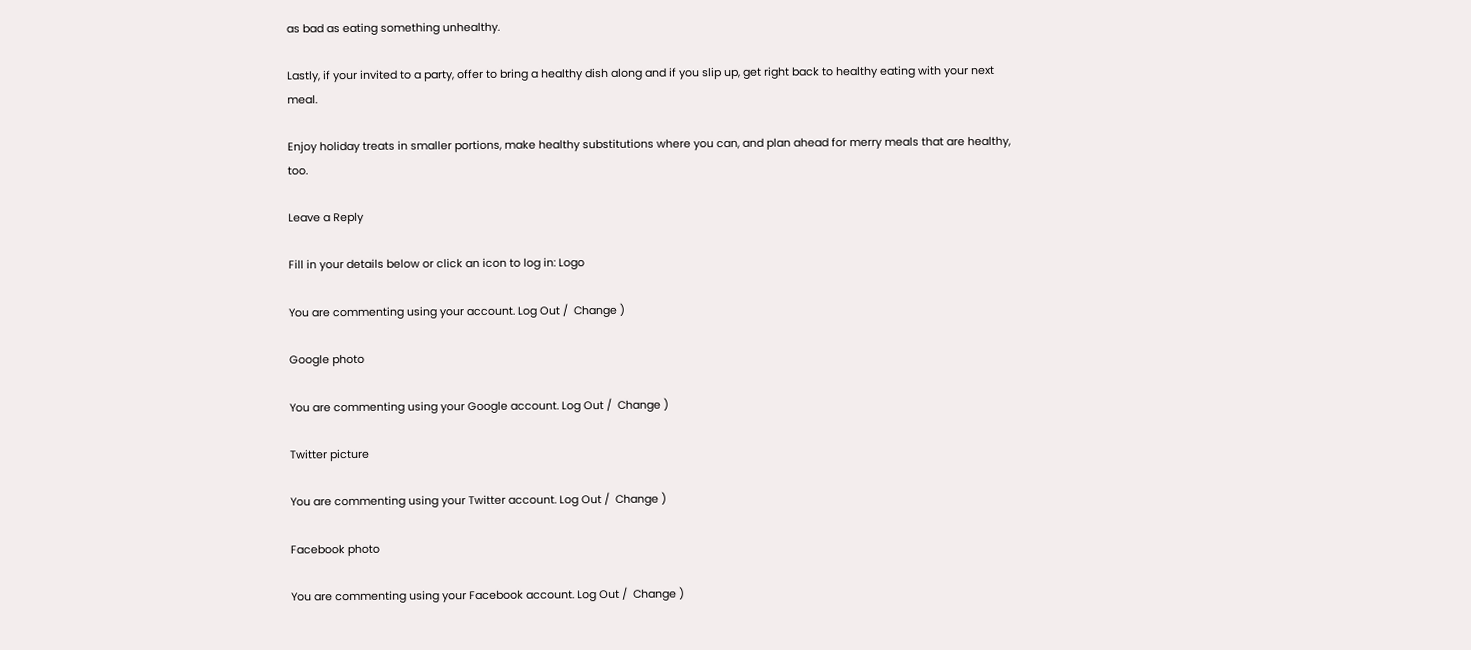as bad as eating something unhealthy.

Lastly, if your invited to a party, offer to bring a healthy dish along and if you slip up, get right back to healthy eating with your next meal.

Enjoy holiday treats in smaller portions, make healthy substitutions where you can, and plan ahead for merry meals that are healthy, too.

Leave a Reply

Fill in your details below or click an icon to log in: Logo

You are commenting using your account. Log Out /  Change )

Google photo

You are commenting using your Google account. Log Out /  Change )

Twitter picture

You are commenting using your Twitter account. Log Out /  Change )

Facebook photo

You are commenting using your Facebook account. Log Out /  Change )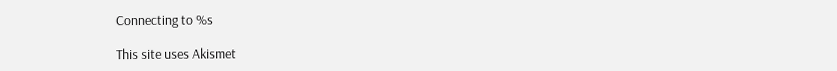Connecting to %s

This site uses Akismet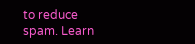to reduce spam. Learn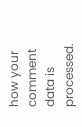how your comment data is processed.